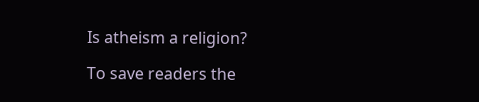Is atheism a religion?

To save readers the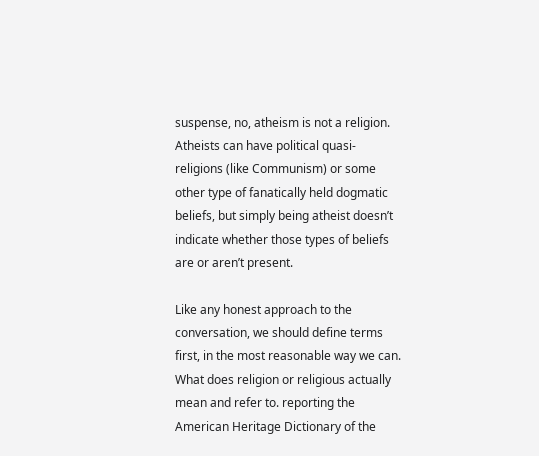suspense, no, atheism is not a religion. Atheists can have political quasi-religions (like Communism) or some other type of fanatically held dogmatic beliefs, but simply being atheist doesn’t indicate whether those types of beliefs are or aren’t present.

Like any honest approach to the conversation, we should define terms first, in the most reasonable way we can. What does religion or religious actually mean and refer to. reporting the American Heritage Dictionary of the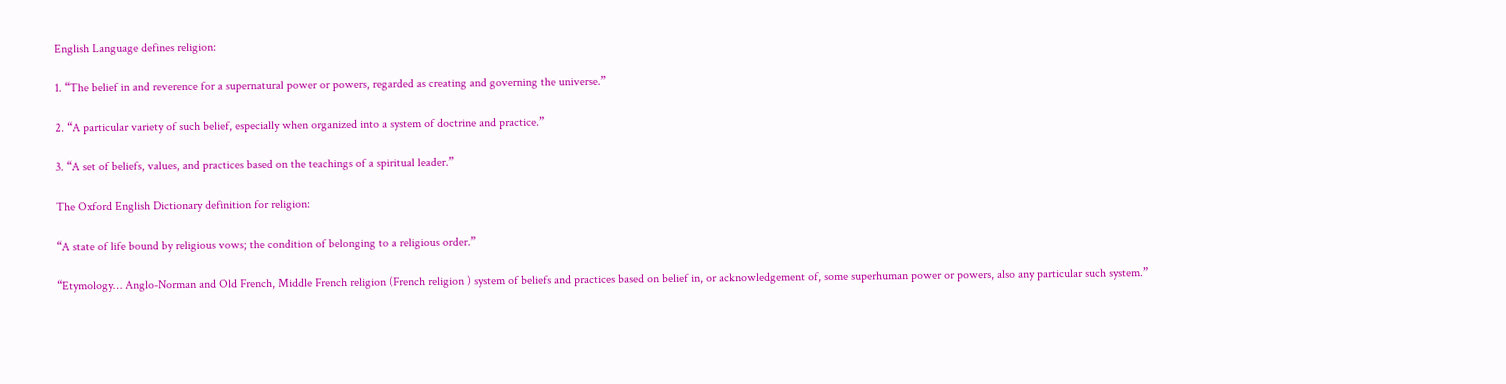English Language defines religion:

1. “The belief in and reverence for a supernatural power or powers, regarded as creating and governing the universe.”

2. “A particular variety of such belief, especially when organized into a system of doctrine and practice.”

3. “A set of beliefs, values, and practices based on the teachings of a spiritual leader.”

The Oxford English Dictionary definition for religion:

“A state of life bound by religious vows; the condition of belonging to a religious order.”

“Etymology… Anglo-Norman and Old French, Middle French religion (French religion ) system of beliefs and practices based on belief in, or acknowledgement of, some superhuman power or powers, also any particular such system.”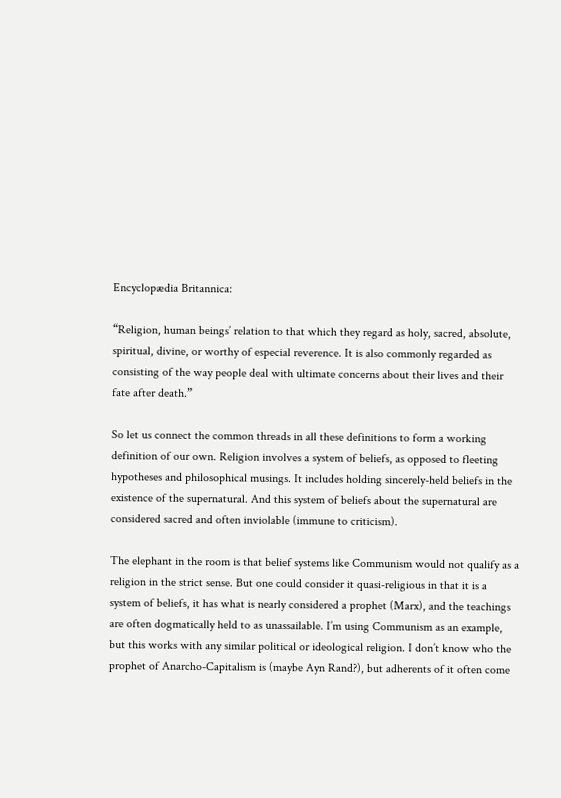Encyclopædia Britannica:

“Religion, human beings’ relation to that which they regard as holy, sacred, absolute, spiritual, divine, or worthy of especial reverence. It is also commonly regarded as consisting of the way people deal with ultimate concerns about their lives and their fate after death.”

So let us connect the common threads in all these definitions to form a working definition of our own. Religion involves a system of beliefs, as opposed to fleeting hypotheses and philosophical musings. It includes holding sincerely-held beliefs in the existence of the supernatural. And this system of beliefs about the supernatural are considered sacred and often inviolable (immune to criticism).

The elephant in the room is that belief systems like Communism would not qualify as a religion in the strict sense. But one could consider it quasi-religious in that it is a system of beliefs, it has what is nearly considered a prophet (Marx), and the teachings are often dogmatically held to as unassailable. I’m using Communism as an example, but this works with any similar political or ideological religion. I don’t know who the prophet of Anarcho-Capitalism is (maybe Ayn Rand?), but adherents of it often come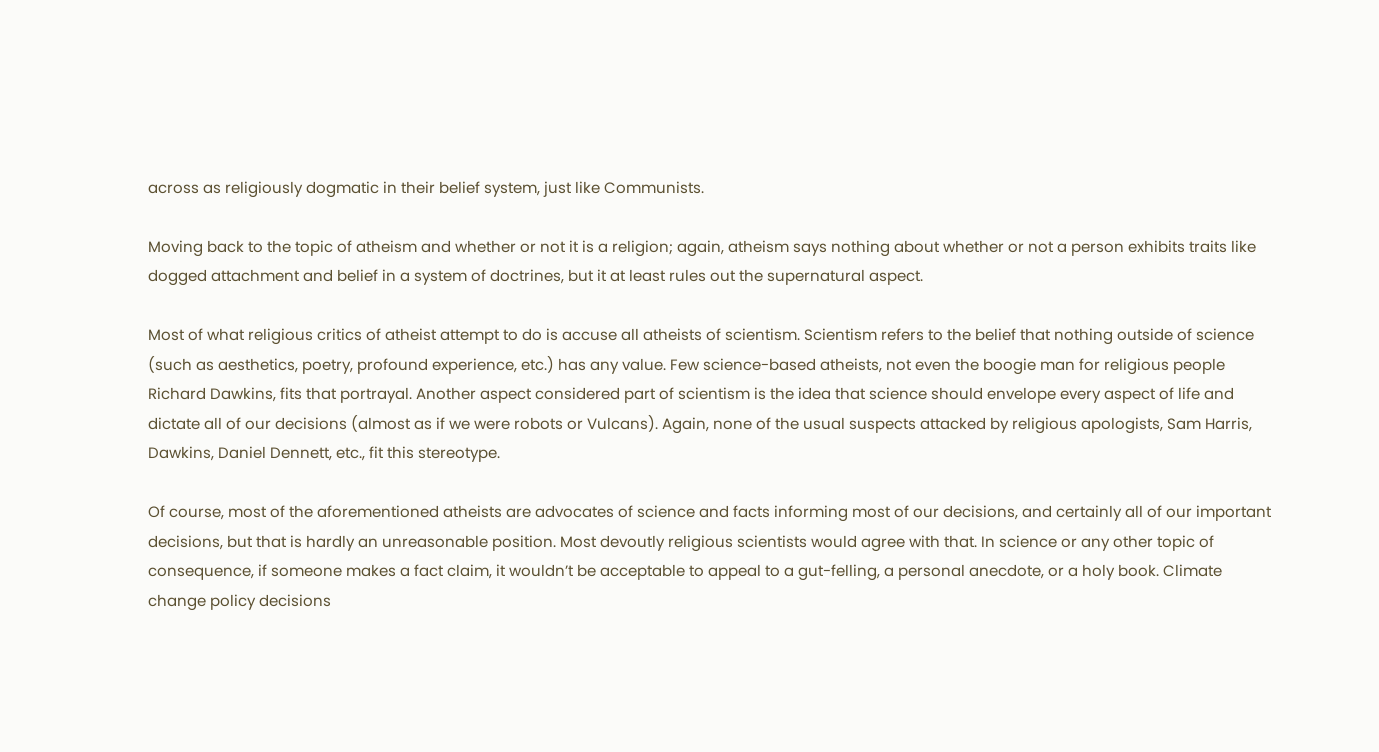across as religiously dogmatic in their belief system, just like Communists.

Moving back to the topic of atheism and whether or not it is a religion; again, atheism says nothing about whether or not a person exhibits traits like dogged attachment and belief in a system of doctrines, but it at least rules out the supernatural aspect.

Most of what religious critics of atheist attempt to do is accuse all atheists of scientism. Scientism refers to the belief that nothing outside of science (such as aesthetics, poetry, profound experience, etc.) has any value. Few science-based atheists, not even the boogie man for religious people Richard Dawkins, fits that portrayal. Another aspect considered part of scientism is the idea that science should envelope every aspect of life and dictate all of our decisions (almost as if we were robots or Vulcans). Again, none of the usual suspects attacked by religious apologists, Sam Harris, Dawkins, Daniel Dennett, etc., fit this stereotype.

Of course, most of the aforementioned atheists are advocates of science and facts informing most of our decisions, and certainly all of our important decisions, but that is hardly an unreasonable position. Most devoutly religious scientists would agree with that. In science or any other topic of consequence, if someone makes a fact claim, it wouldn’t be acceptable to appeal to a gut-felling, a personal anecdote, or a holy book. Climate change policy decisions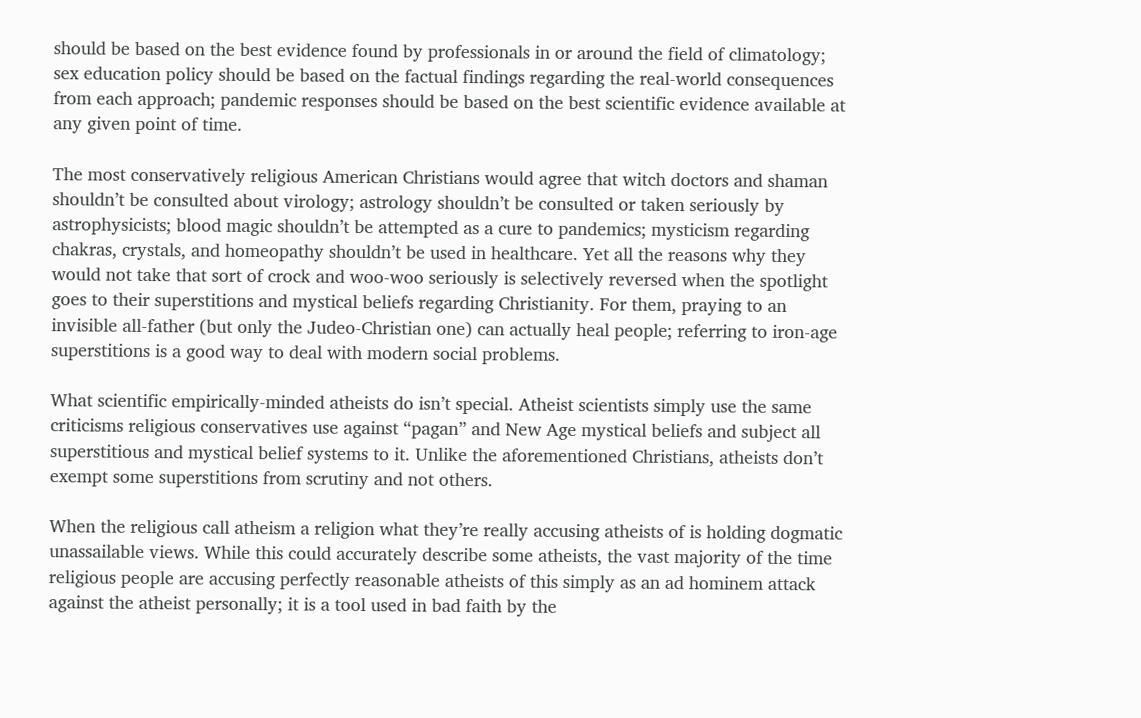should be based on the best evidence found by professionals in or around the field of climatology; sex education policy should be based on the factual findings regarding the real-world consequences from each approach; pandemic responses should be based on the best scientific evidence available at any given point of time.

The most conservatively religious American Christians would agree that witch doctors and shaman shouldn’t be consulted about virology; astrology shouldn’t be consulted or taken seriously by astrophysicists; blood magic shouldn’t be attempted as a cure to pandemics; mysticism regarding chakras, crystals, and homeopathy shouldn’t be used in healthcare. Yet all the reasons why they would not take that sort of crock and woo-woo seriously is selectively reversed when the spotlight goes to their superstitions and mystical beliefs regarding Christianity. For them, praying to an invisible all-father (but only the Judeo-Christian one) can actually heal people; referring to iron-age superstitions is a good way to deal with modern social problems.

What scientific empirically-minded atheists do isn’t special. Atheist scientists simply use the same criticisms religious conservatives use against “pagan” and New Age mystical beliefs and subject all superstitious and mystical belief systems to it. Unlike the aforementioned Christians, atheists don’t exempt some superstitions from scrutiny and not others.

When the religious call atheism a religion what they’re really accusing atheists of is holding dogmatic unassailable views. While this could accurately describe some atheists, the vast majority of the time religious people are accusing perfectly reasonable atheists of this simply as an ad hominem attack against the atheist personally; it is a tool used in bad faith by the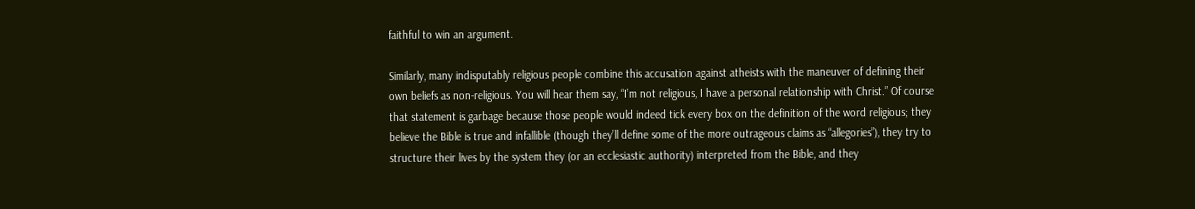faithful to win an argument.

Similarly, many indisputably religious people combine this accusation against atheists with the maneuver of defining their own beliefs as non-religious. You will hear them say, “I’m not religious, I have a personal relationship with Christ.” Of course that statement is garbage because those people would indeed tick every box on the definition of the word religious; they believe the Bible is true and infallible (though they’ll define some of the more outrageous claims as “allegories”), they try to structure their lives by the system they (or an ecclesiastic authority) interpreted from the Bible, and they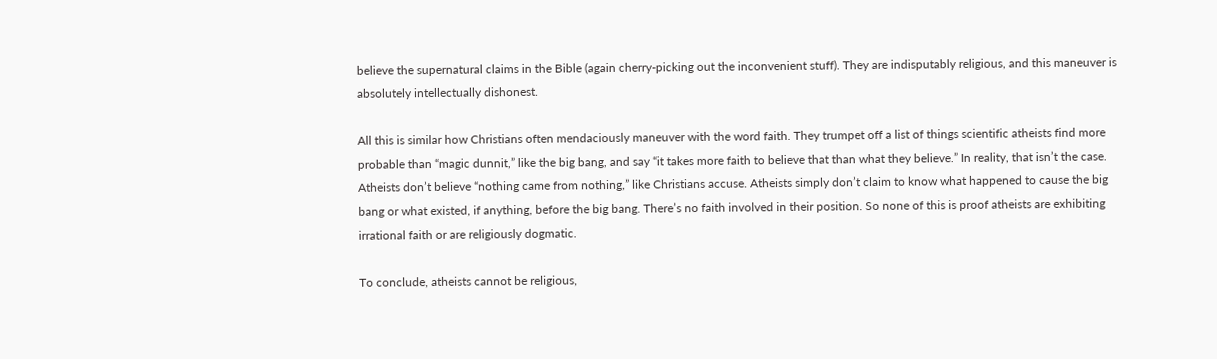believe the supernatural claims in the Bible (again cherry-picking out the inconvenient stuff). They are indisputably religious, and this maneuver is absolutely intellectually dishonest.

All this is similar how Christians often mendaciously maneuver with the word faith. They trumpet off a list of things scientific atheists find more probable than “magic dunnit,” like the big bang, and say “it takes more faith to believe that than what they believe.” In reality, that isn’t the case. Atheists don’t believe “nothing came from nothing,” like Christians accuse. Atheists simply don’t claim to know what happened to cause the big bang or what existed, if anything, before the big bang. There’s no faith involved in their position. So none of this is proof atheists are exhibiting irrational faith or are religiously dogmatic.

To conclude, atheists cannot be religious,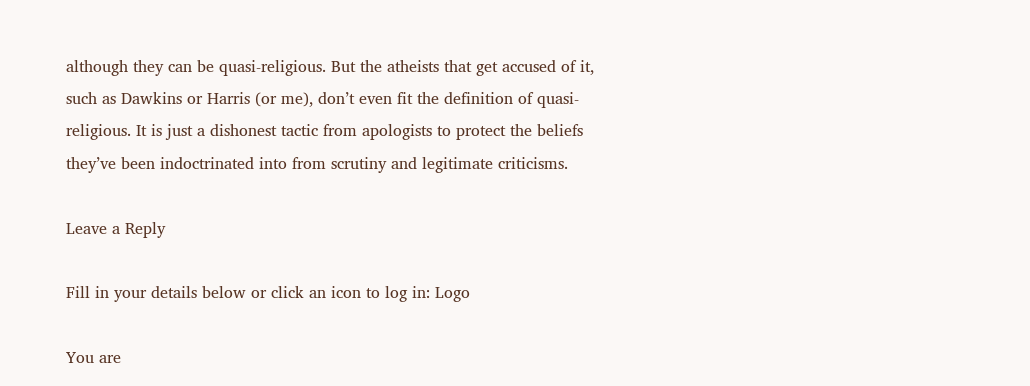although they can be quasi-religious. But the atheists that get accused of it, such as Dawkins or Harris (or me), don’t even fit the definition of quasi-religious. It is just a dishonest tactic from apologists to protect the beliefs they’ve been indoctrinated into from scrutiny and legitimate criticisms.

Leave a Reply

Fill in your details below or click an icon to log in: Logo

You are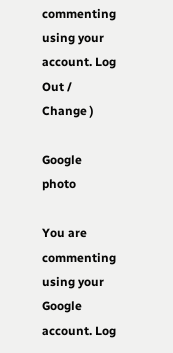commenting using your account. Log Out /  Change )

Google photo

You are commenting using your Google account. Log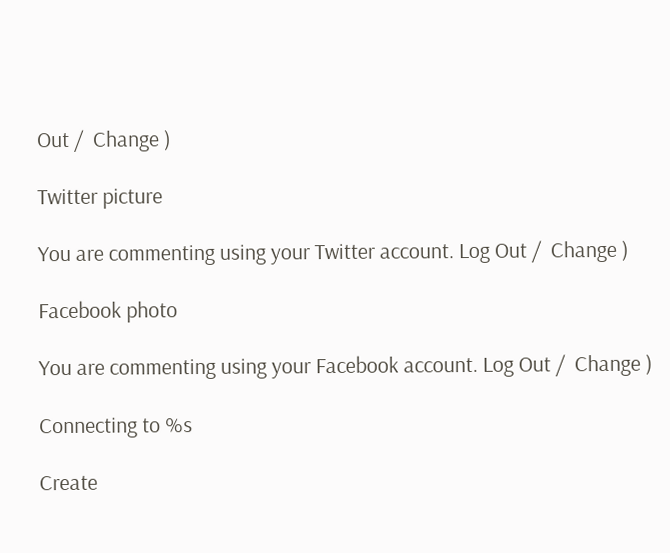Out /  Change )

Twitter picture

You are commenting using your Twitter account. Log Out /  Change )

Facebook photo

You are commenting using your Facebook account. Log Out /  Change )

Connecting to %s

Create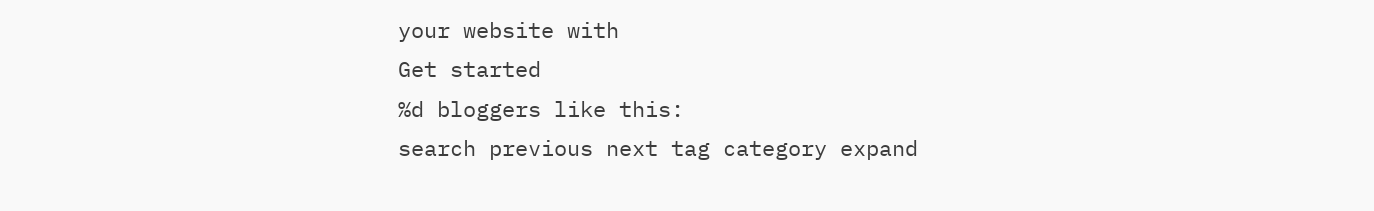your website with
Get started
%d bloggers like this:
search previous next tag category expand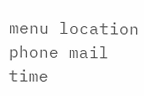menu location phone mail time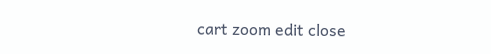cart zoom edit close